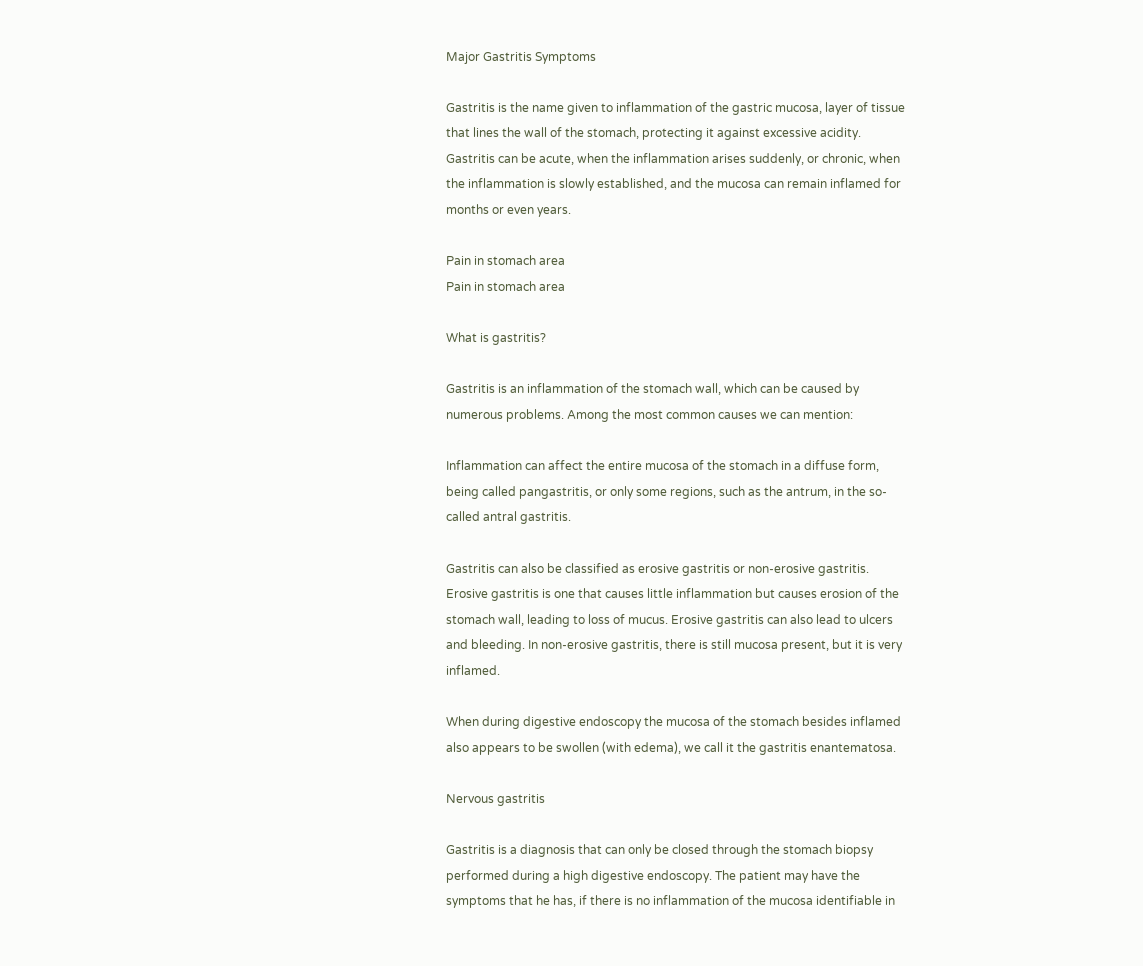Major Gastritis Symptoms

Gastritis is the name given to inflammation of the gastric mucosa, layer of tissue that lines the wall of the stomach, protecting it against excessive acidity. Gastritis can be acute, when the inflammation arises suddenly, or chronic, when the inflammation is slowly established, and the mucosa can remain inflamed for months or even years.

Pain in stomach area
Pain in stomach area

What is gastritis?

Gastritis is an inflammation of the stomach wall, which can be caused by numerous problems. Among the most common causes we can mention:

Inflammation can affect the entire mucosa of the stomach in a diffuse form, being called pangastritis, or only some regions, such as the antrum, in the so-called antral gastritis.

Gastritis can also be classified as erosive gastritis or non-erosive gastritis. Erosive gastritis is one that causes little inflammation but causes erosion of the stomach wall, leading to loss of mucus. Erosive gastritis can also lead to ulcers and bleeding. In non-erosive gastritis, there is still mucosa present, but it is very inflamed.

When during digestive endoscopy the mucosa of the stomach besides inflamed also appears to be swollen (with edema), we call it the gastritis enantematosa.

Nervous gastritis

Gastritis is a diagnosis that can only be closed through the stomach biopsy performed during a high digestive endoscopy. The patient may have the symptoms that he has, if there is no inflammation of the mucosa identifiable in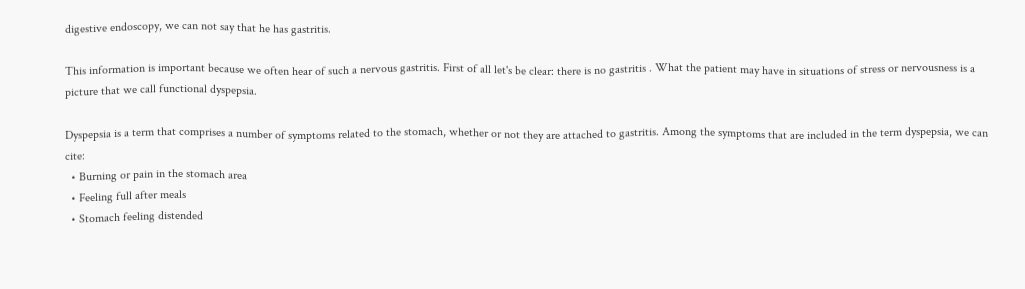digestive endoscopy, we can not say that he has gastritis.

This information is important because we often hear of such a nervous gastritis. First of all let's be clear: there is no gastritis . What the patient may have in situations of stress or nervousness is a picture that we call functional dyspepsia.

Dyspepsia is a term that comprises a number of symptoms related to the stomach, whether or not they are attached to gastritis. Among the symptoms that are included in the term dyspepsia, we can cite:
  • Burning or pain in the stomach area
  • Feeling full after meals
  • Stomach feeling distended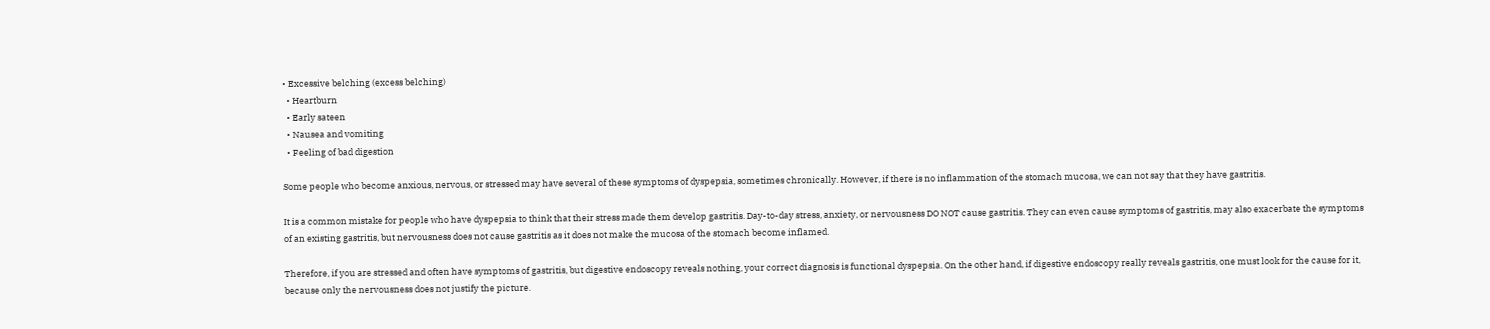• Excessive belching (excess belching)
  • Heartburn
  • Early sateen
  • Nausea and vomiting
  • Feeling of bad digestion

Some people who become anxious, nervous, or stressed may have several of these symptoms of dyspepsia, sometimes chronically. However, if there is no inflammation of the stomach mucosa, we can not say that they have gastritis.

It is a common mistake for people who have dyspepsia to think that their stress made them develop gastritis. Day-to-day stress, anxiety, or nervousness DO NOT cause gastritis. They can even cause symptoms of gastritis, may also exacerbate the symptoms of an existing gastritis, but nervousness does not cause gastritis as it does not make the mucosa of the stomach become inflamed.

Therefore, if you are stressed and often have symptoms of gastritis, but digestive endoscopy reveals nothing, your correct diagnosis is functional dyspepsia. On the other hand, if digestive endoscopy really reveals gastritis, one must look for the cause for it, because only the nervousness does not justify the picture.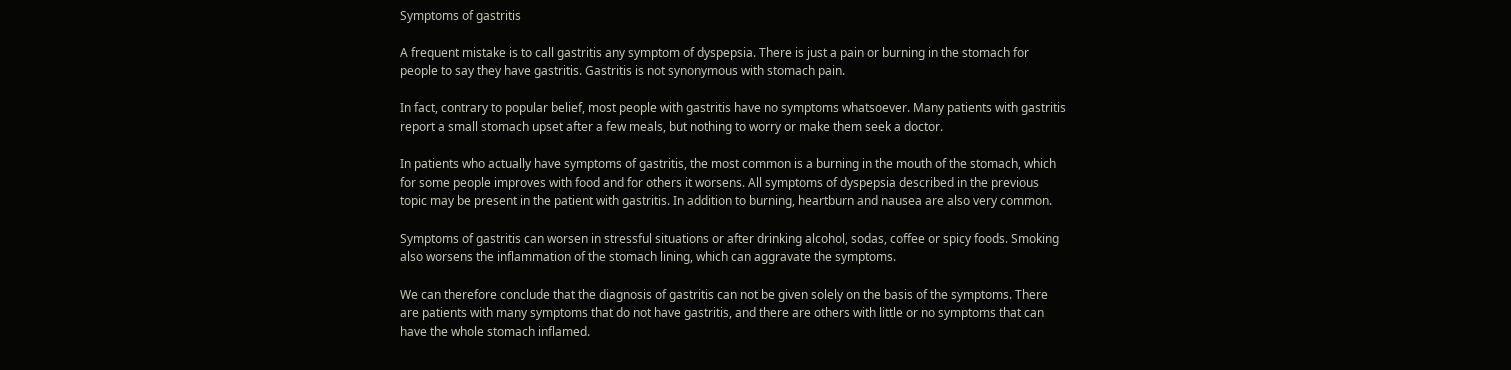Symptoms of gastritis

A frequent mistake is to call gastritis any symptom of dyspepsia. There is just a pain or burning in the stomach for people to say they have gastritis. Gastritis is not synonymous with stomach pain.

In fact, contrary to popular belief, most people with gastritis have no symptoms whatsoever. Many patients with gastritis report a small stomach upset after a few meals, but nothing to worry or make them seek a doctor.

In patients who actually have symptoms of gastritis, the most common is a burning in the mouth of the stomach, which for some people improves with food and for others it worsens. All symptoms of dyspepsia described in the previous topic may be present in the patient with gastritis. In addition to burning, heartburn and nausea are also very common.

Symptoms of gastritis can worsen in stressful situations or after drinking alcohol, sodas, coffee or spicy foods. Smoking also worsens the inflammation of the stomach lining, which can aggravate the symptoms.

We can therefore conclude that the diagnosis of gastritis can not be given solely on the basis of the symptoms. There are patients with many symptoms that do not have gastritis, and there are others with little or no symptoms that can have the whole stomach inflamed.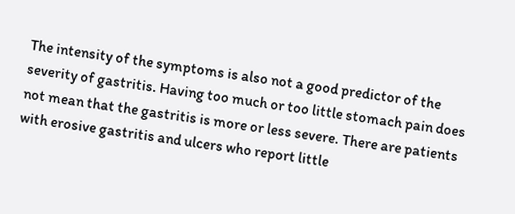The intensity of the symptoms is also not a good predictor of the severity of gastritis. Having too much or too little stomach pain does not mean that the gastritis is more or less severe. There are patients with erosive gastritis and ulcers who report little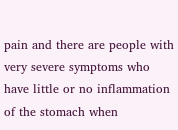pain and there are people with very severe symptoms who have little or no inflammation of the stomach when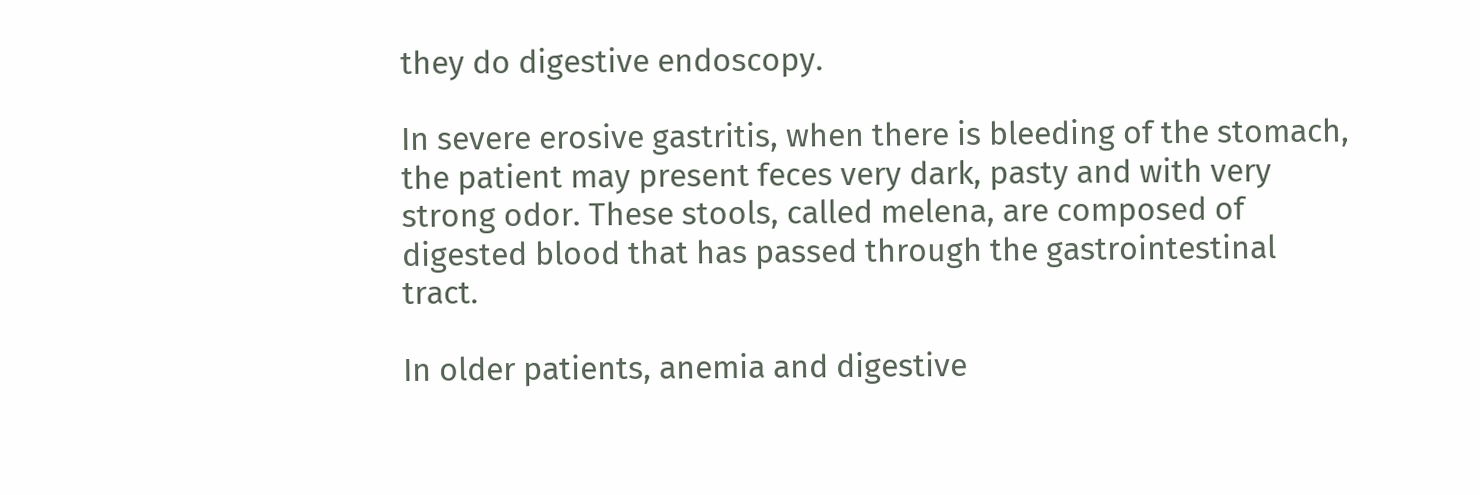they do digestive endoscopy.

In severe erosive gastritis, when there is bleeding of the stomach, the patient may present feces very dark, pasty and with very strong odor. These stools, called melena, are composed of digested blood that has passed through the gastrointestinal tract.

In older patients, anemia and digestive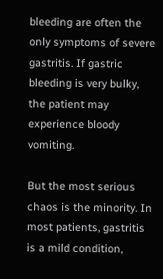bleeding are often the only symptoms of severe gastritis. If gastric bleeding is very bulky, the patient may experience bloody vomiting.

But the most serious chaos is the minority. In most patients, gastritis is a mild condition,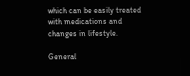which can be easily treated with medications and changes in lifestyle.

General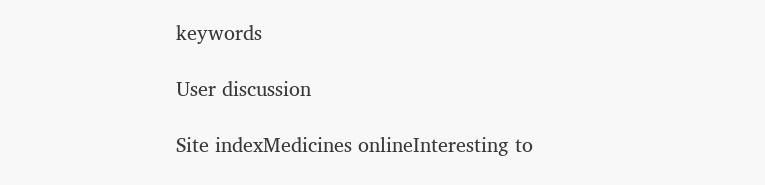keywords

User discussion

Site indexMedicines onlineInteresting to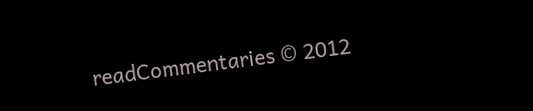readCommentaries © 2012